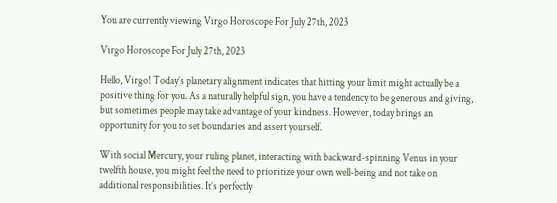You are currently viewing Virgo Horoscope For July 27th, 2023

Virgo Horoscope For July 27th, 2023

Hello, Virgo! Today’s planetary alignment indicates that hitting your limit might actually be a positive thing for you. As a naturally helpful sign, you have a tendency to be generous and giving, but sometimes people may take advantage of your kindness. However, today brings an opportunity for you to set boundaries and assert yourself.

With social Mercury, your ruling planet, interacting with backward-spinning Venus in your twelfth house, you might feel the need to prioritize your own well-being and not take on additional responsibilities. It’s perfectly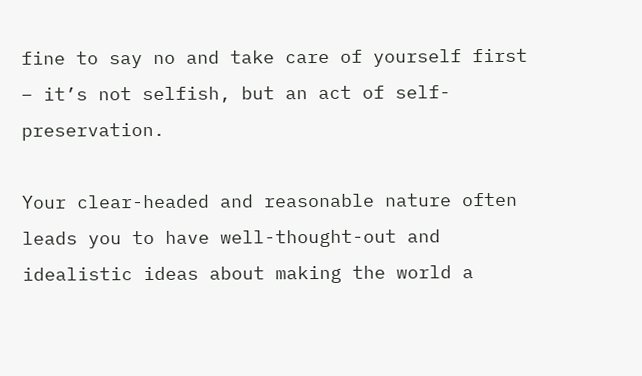fine to say no and take care of yourself first – it’s not selfish, but an act of self-preservation.

Your clear-headed and reasonable nature often leads you to have well-thought-out and idealistic ideas about making the world a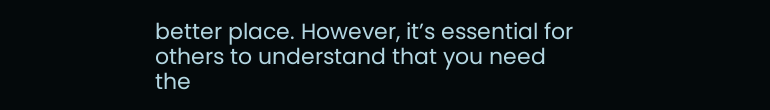better place. However, it’s essential for others to understand that you need the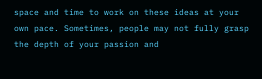space and time to work on these ideas at your own pace. Sometimes, people may not fully grasp the depth of your passion and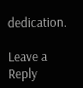dedication.

Leave a Reply